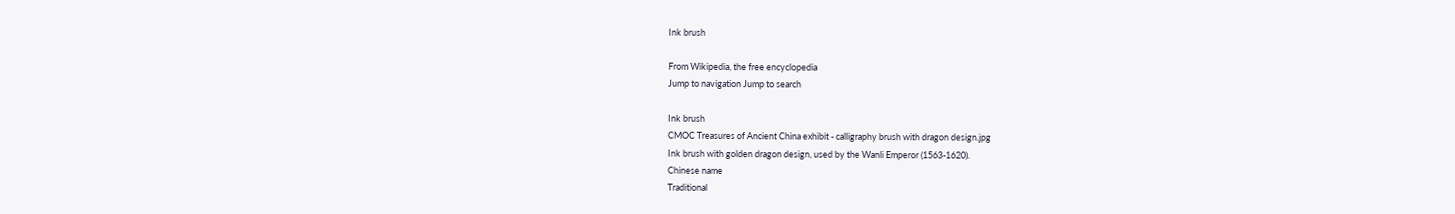Ink brush

From Wikipedia, the free encyclopedia
Jump to navigation Jump to search

Ink brush
CMOC Treasures of Ancient China exhibit - calligraphy brush with dragon design.jpg
Ink brush with golden dragon design, used by the Wanli Emperor (1563-1620).
Chinese name
Traditional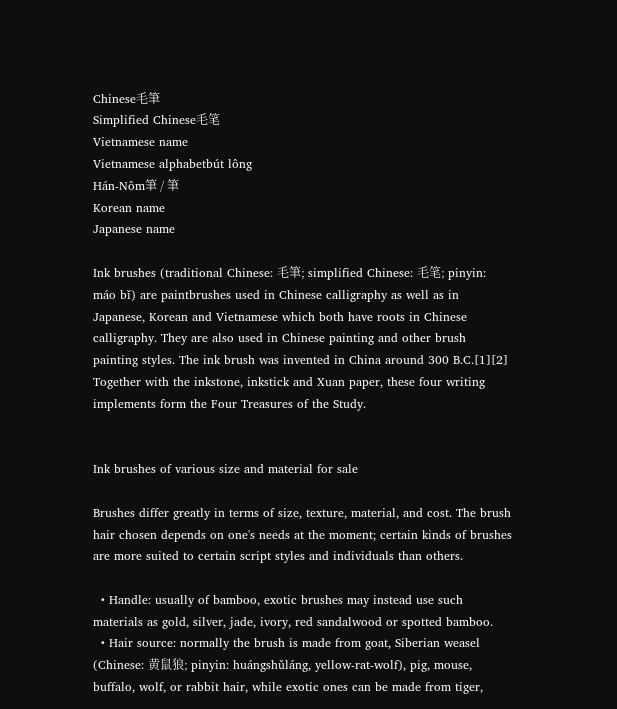Chinese毛筆
Simplified Chinese毛笔
Vietnamese name
Vietnamese alphabetbút lông
Hán-Nôm筆 / 筆
Korean name
Japanese name

Ink brushes (traditional Chinese: 毛筆; simplified Chinese: 毛笔; pinyin: máo bǐ) are paintbrushes used in Chinese calligraphy as well as in Japanese, Korean and Vietnamese which both have roots in Chinese calligraphy. They are also used in Chinese painting and other brush painting styles. The ink brush was invented in China around 300 B.C.[1][2] Together with the inkstone, inkstick and Xuan paper, these four writing implements form the Four Treasures of the Study.


Ink brushes of various size and material for sale

Brushes differ greatly in terms of size, texture, material, and cost. The brush hair chosen depends on one's needs at the moment; certain kinds of brushes are more suited to certain script styles and individuals than others.

  • Handle: usually of bamboo, exotic brushes may instead use such materials as gold, silver, jade, ivory, red sandalwood or spotted bamboo.
  • Hair source: normally the brush is made from goat, Siberian weasel (Chinese: 黄鼠狼; pinyin: huángshǔláng, yellow-rat-wolf), pig, mouse, buffalo, wolf, or rabbit hair, while exotic ones can be made from tiger,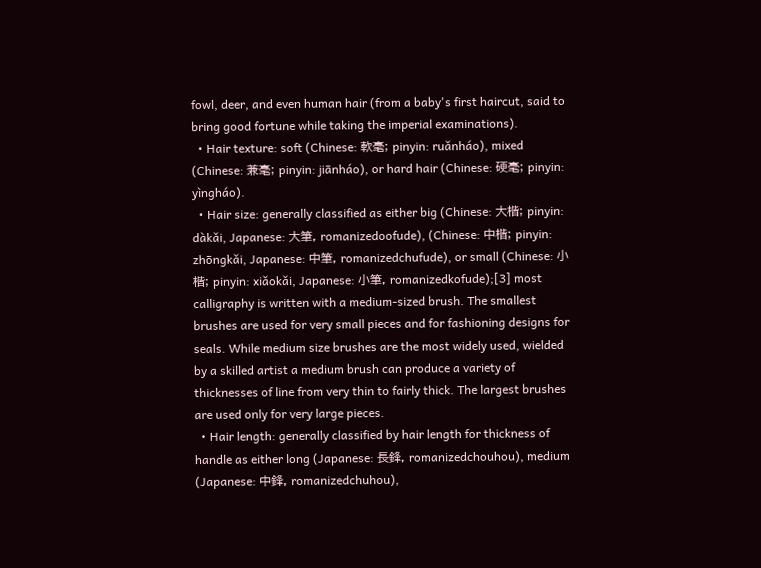fowl, deer, and even human hair (from a baby's first haircut, said to bring good fortune while taking the imperial examinations).
  • Hair texture: soft (Chinese: 軟毫; pinyin: ruǎnháo), mixed (Chinese: 兼毫; pinyin: jiānháo), or hard hair (Chinese: 硬毫; pinyin: yìngháo).
  • Hair size: generally classified as either big (Chinese: 大楷; pinyin: dàkǎi, Japanese: 大筆, romanizedoofude), (Chinese: 中楷; pinyin: zhōngkǎi, Japanese: 中筆, romanizedchufude), or small (Chinese: 小楷; pinyin: xiǎokǎi, Japanese: 小筆, romanizedkofude);[3] most calligraphy is written with a medium-sized brush. The smallest brushes are used for very small pieces and for fashioning designs for seals. While medium size brushes are the most widely used, wielded by a skilled artist a medium brush can produce a variety of thicknesses of line from very thin to fairly thick. The largest brushes are used only for very large pieces.
  • Hair length: generally classified by hair length for thickness of handle as either long (Japanese: 長鋒, romanizedchouhou), medium (Japanese: 中鋒, romanizedchuhou),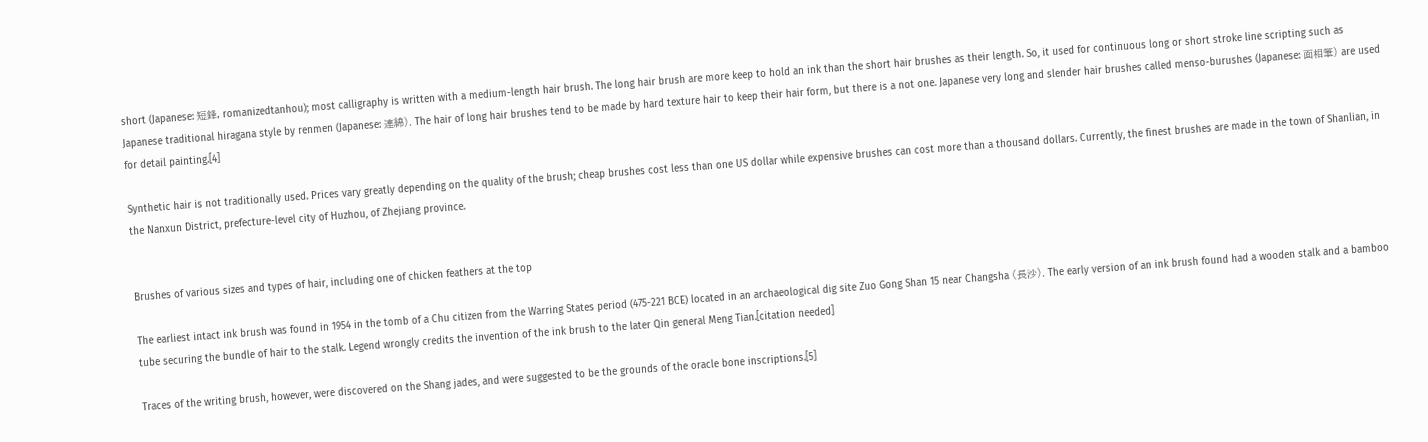short (Japanese: 短鋒, romanizedtanhou); most calligraphy is written with a medium-length hair brush. The long hair brush are more keep to hold an ink than the short hair brushes as their length. So, it used for continuous long or short stroke line scripting such as Japanese traditional hiragana style by renmen (Japanese: 連綿). The hair of long hair brushes tend to be made by hard texture hair to keep their hair form, but there is a not one. Japanese very long and slender hair brushes called menso-burushes (Japanese: 面相筆) are used for detail painting.[4]

Synthetic hair is not traditionally used. Prices vary greatly depending on the quality of the brush; cheap brushes cost less than one US dollar while expensive brushes can cost more than a thousand dollars. Currently, the finest brushes are made in the town of Shanlian, in the Nanxun District, prefecture-level city of Huzhou, of Zhejiang province.


Brushes of various sizes and types of hair, including one of chicken feathers at the top

The earliest intact ink brush was found in 1954 in the tomb of a Chu citizen from the Warring States period (475-221 BCE) located in an archaeological dig site Zuo Gong Shan 15 near Changsha (長沙). The early version of an ink brush found had a wooden stalk and a bamboo tube securing the bundle of hair to the stalk. Legend wrongly credits the invention of the ink brush to the later Qin general Meng Tian.[citation needed]

Traces of the writing brush, however, were discovered on the Shang jades, and were suggested to be the grounds of the oracle bone inscriptions.[5]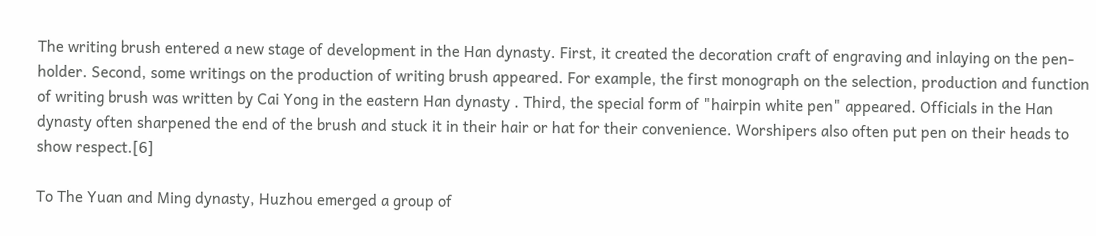The writing brush entered a new stage of development in the Han dynasty. First, it created the decoration craft of engraving and inlaying on the pen-holder. Second, some writings on the production of writing brush appeared. For example, the first monograph on the selection, production and function of writing brush was written by Cai Yong in the eastern Han dynasty . Third, the special form of "hairpin white pen" appeared. Officials in the Han dynasty often sharpened the end of the brush and stuck it in their hair or hat for their convenience. Worshipers also often put pen on their heads to show respect.[6]

To The Yuan and Ming dynasty, Huzhou emerged a group of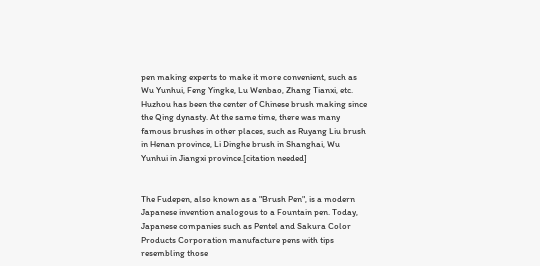pen making experts to make it more convenient, such as Wu Yunhui, Feng Yingke, Lu Wenbao, Zhang Tianxi, etc. Huzhou has been the center of Chinese brush making since the Qing dynasty. At the same time, there was many famous brushes in other places, such as Ruyang Liu brush in Henan province, Li Dinghe brush in Shanghai, Wu Yunhui in Jiangxi province.[citation needed]


The Fudepen, also known as a "Brush Pen", is a modern Japanese invention analogous to a Fountain pen. Today, Japanese companies such as Pentel and Sakura Color Products Corporation manufacture pens with tips resembling those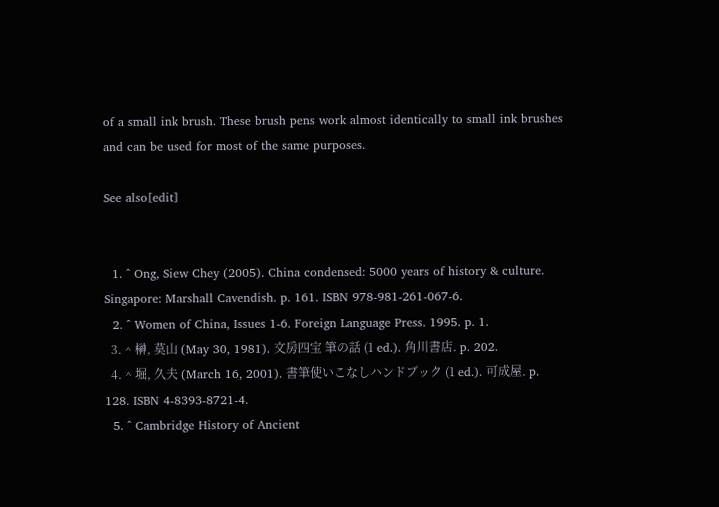of a small ink brush. These brush pens work almost identically to small ink brushes and can be used for most of the same purposes.

See also[edit]


  1. ^ Ong, Siew Chey (2005). China condensed: 5000 years of history & culture. Singapore: Marshall Cavendish. p. 161. ISBN 978-981-261-067-6.
  2. ^ Women of China, Issues 1-6. Foreign Language Press. 1995. p. 1.
  3. ^ 榊, 莫山 (May 30, 1981). 文房四宝 筆の話 (1 ed.). 角川書店. p. 202.
  4. ^ 堀, 久夫 (March 16, 2001). 書筆使いこなしハンドブック (1 ed.). 可成屋. p. 128. ISBN 4-8393-8721-4.
  5. ^ Cambridge History of Ancient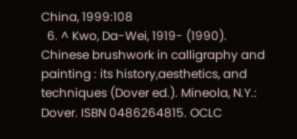China, 1999:108
  6. ^ Kwo, Da-Wei, 1919- (1990). Chinese brushwork in calligraphy and painting : its history,aesthetics, and techniques (Dover ed.). Mineola, N.Y.: Dover. ISBN 0486264815. OCLC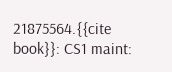21875564.{{cite book}}: CS1 maint: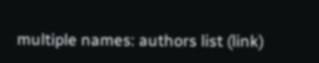multiple names: authors list (link)